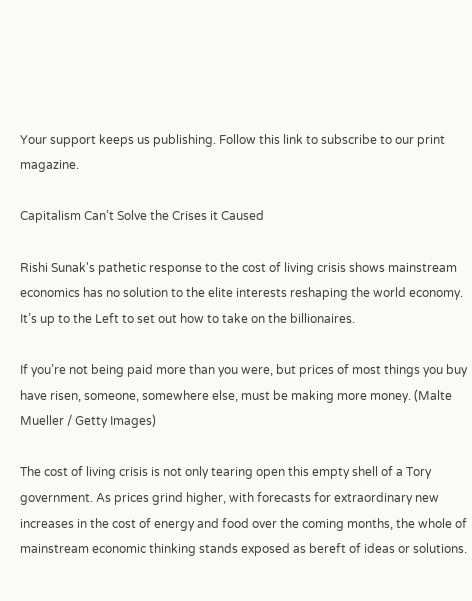Your support keeps us publishing. Follow this link to subscribe to our print magazine.

Capitalism Can’t Solve the Crises it Caused

Rishi Sunak's pathetic response to the cost of living crisis shows mainstream economics has no solution to the elite interests reshaping the world economy. It’s up to the Left to set out how to take on the billionaires.

If you’re not being paid more than you were, but prices of most things you buy have risen, someone, somewhere else, must be making more money. (Malte Mueller / Getty Images)

The cost of living crisis is not only tearing open this empty shell of a Tory government. As prices grind higher, with forecasts for extraordinary new increases in the cost of energy and food over the coming months, the whole of mainstream economic thinking stands exposed as bereft of ideas or solutions.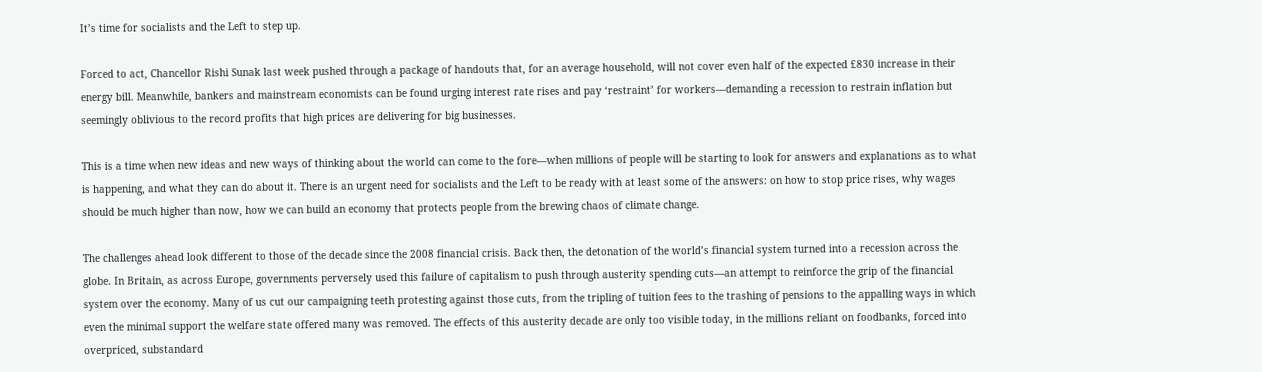It’s time for socialists and the Left to step up.

Forced to act, Chancellor Rishi Sunak last week pushed through a package of handouts that, for an average household, will not cover even half of the expected £830 increase in their energy bill. Meanwhile, bankers and mainstream economists can be found urging interest rate rises and pay ‘restraint’ for workers—demanding a recession to restrain inflation but seemingly oblivious to the record profits that high prices are delivering for big businesses.

This is a time when new ideas and new ways of thinking about the world can come to the fore—when millions of people will be starting to look for answers and explanations as to what is happening, and what they can do about it. There is an urgent need for socialists and the Left to be ready with at least some of the answers: on how to stop price rises, why wages should be much higher than now, how we can build an economy that protects people from the brewing chaos of climate change.

The challenges ahead look different to those of the decade since the 2008 financial crisis. Back then, the detonation of the world’s financial system turned into a recession across the globe. In Britain, as across Europe, governments perversely used this failure of capitalism to push through austerity spending cuts—an attempt to reinforce the grip of the financial system over the economy. Many of us cut our campaigning teeth protesting against those cuts, from the tripling of tuition fees to the trashing of pensions to the appalling ways in which even the minimal support the welfare state offered many was removed. The effects of this austerity decade are only too visible today, in the millions reliant on foodbanks, forced into overpriced, substandard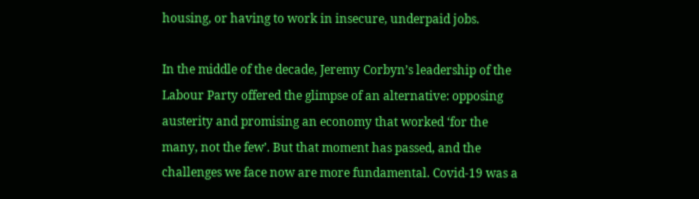housing, or having to work in insecure, underpaid jobs.

In the middle of the decade, Jeremy Corbyn’s leadership of the Labour Party offered the glimpse of an alternative: opposing austerity and promising an economy that worked ‘for the many, not the few’. But that moment has passed, and the challenges we face now are more fundamental. Covid-19 was a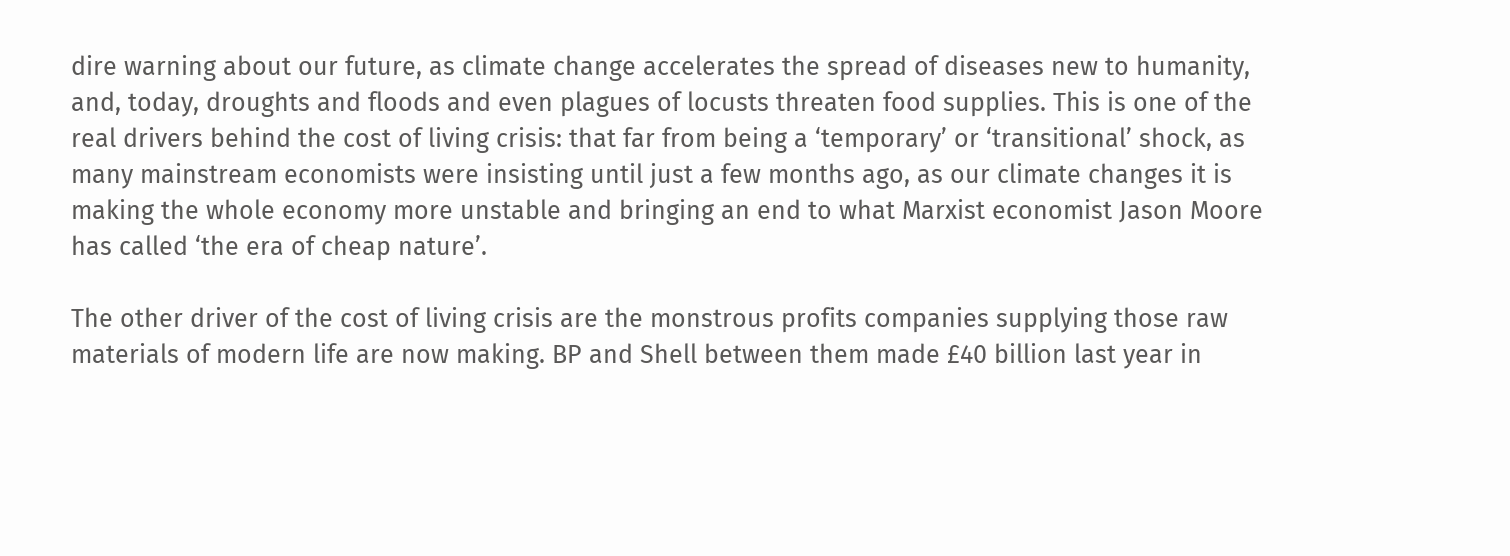dire warning about our future, as climate change accelerates the spread of diseases new to humanity, and, today, droughts and floods and even plagues of locusts threaten food supplies. This is one of the real drivers behind the cost of living crisis: that far from being a ‘temporary’ or ‘transitional’ shock, as many mainstream economists were insisting until just a few months ago, as our climate changes it is making the whole economy more unstable and bringing an end to what Marxist economist Jason Moore has called ‘the era of cheap nature’.

The other driver of the cost of living crisis are the monstrous profits companies supplying those raw materials of modern life are now making. BP and Shell between them made £40 billion last year in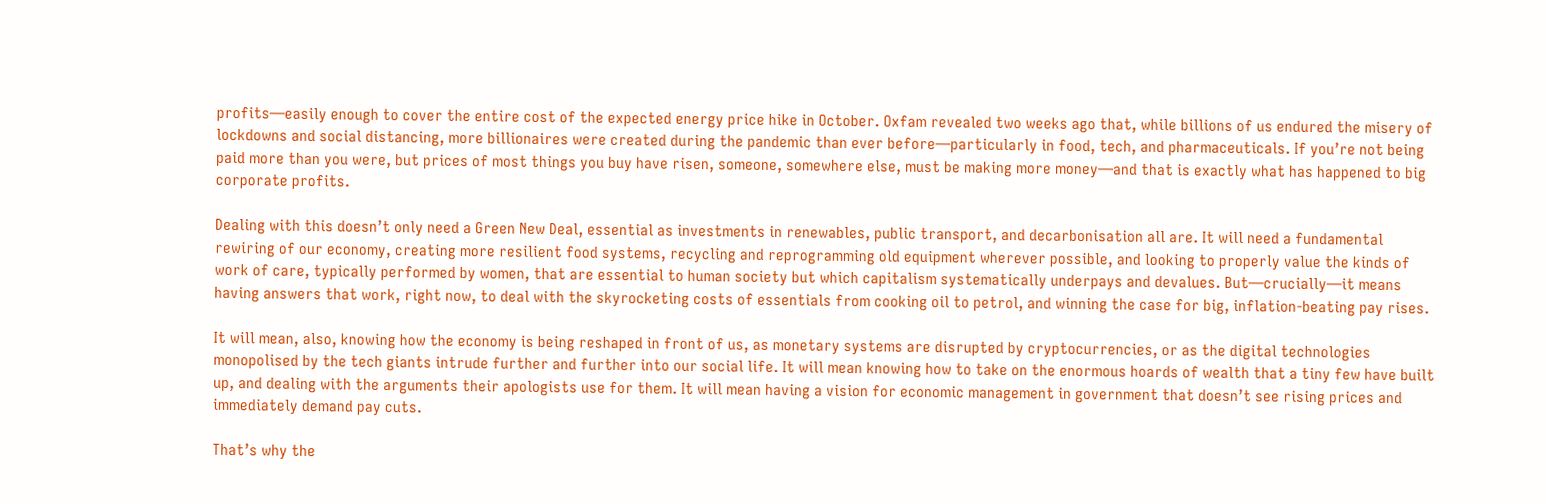profits—easily enough to cover the entire cost of the expected energy price hike in October. Oxfam revealed two weeks ago that, while billions of us endured the misery of lockdowns and social distancing, more billionaires were created during the pandemic than ever before—particularly in food, tech, and pharmaceuticals. If you’re not being paid more than you were, but prices of most things you buy have risen, someone, somewhere else, must be making more money—and that is exactly what has happened to big corporate profits.

Dealing with this doesn’t only need a Green New Deal, essential as investments in renewables, public transport, and decarbonisation all are. It will need a fundamental rewiring of our economy, creating more resilient food systems, recycling and reprogramming old equipment wherever possible, and looking to properly value the kinds of work of care, typically performed by women, that are essential to human society but which capitalism systematically underpays and devalues. But—crucially—it means having answers that work, right now, to deal with the skyrocketing costs of essentials from cooking oil to petrol, and winning the case for big, inflation-beating pay rises.

It will mean, also, knowing how the economy is being reshaped in front of us, as monetary systems are disrupted by cryptocurrencies, or as the digital technologies monopolised by the tech giants intrude further and further into our social life. It will mean knowing how to take on the enormous hoards of wealth that a tiny few have built up, and dealing with the arguments their apologists use for them. It will mean having a vision for economic management in government that doesn’t see rising prices and immediately demand pay cuts.

That’s why the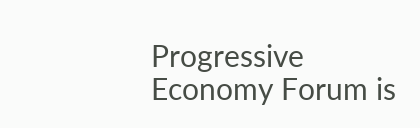Progressive Economy Forum is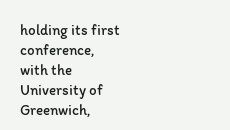holding its first conference, with the University of Greenwich,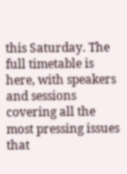this Saturday. The full timetable is here, with speakers and sessions covering all the most pressing issues that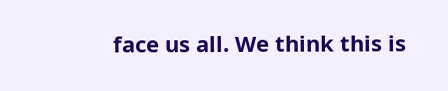face us all. We think this is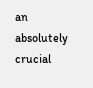an absolutely crucial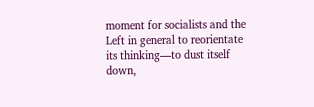moment for socialists and the Left in general to reorientate its thinking—to dust itself down,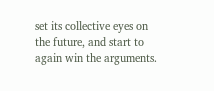set its collective eyes on the future, and start to again win the arguments.